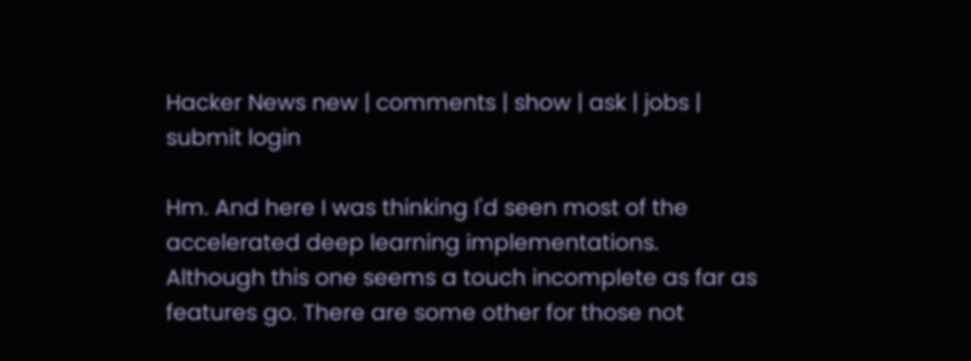Hacker News new | comments | show | ask | jobs | submit login

Hm. And here I was thinking I'd seen most of the accelerated deep learning implementations. Although this one seems a touch incomplete as far as features go. There are some other for those not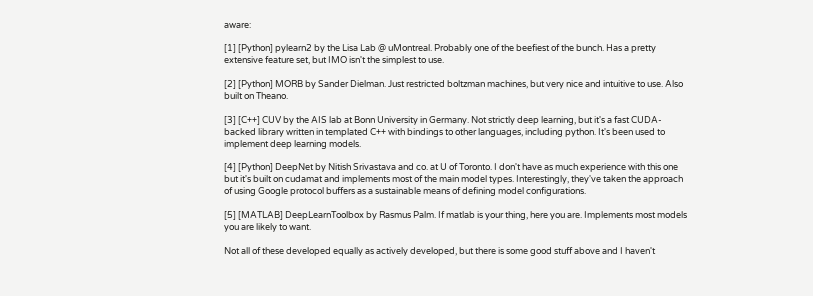aware:

[1] [Python] pylearn2 by the Lisa Lab @ uMontreal. Probably one of the beefiest of the bunch. Has a pretty extensive feature set, but IMO isn't the simplest to use.

[2] [Python] MORB by Sander Dielman. Just restricted boltzman machines, but very nice and intuitive to use. Also built on Theano.

[3] [C++] CUV by the AIS lab at Bonn University in Germany. Not strictly deep learning, but it's a fast CUDA-backed library written in templated C++ with bindings to other languages, including python. It's been used to implement deep learning models.

[4] [Python] DeepNet by Nitish Srivastava and co. at U of Toronto. I don't have as much experience with this one but it's built on cudamat and implements most of the main model types. Interestingly, they've taken the approach of using Google protocol buffers as a sustainable means of defining model configurations.

[5] [MATLAB] DeepLearnToolbox by Rasmus Palm. If matlab is your thing, here you are. Implements most models you are likely to want.

Not all of these developed equally as actively developed, but there is some good stuff above and I haven't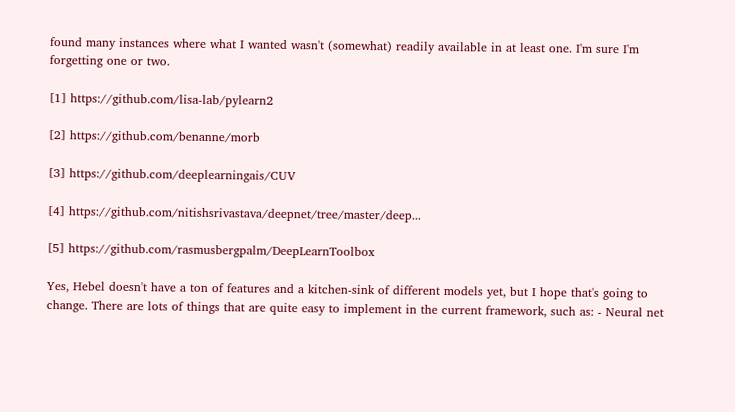found many instances where what I wanted wasn't (somewhat) readily available in at least one. I'm sure I'm forgetting one or two.

[1] https://github.com/lisa-lab/pylearn2

[2] https://github.com/benanne/morb

[3] https://github.com/deeplearningais/CUV

[4] https://github.com/nitishsrivastava/deepnet/tree/master/deep...

[5] https://github.com/rasmusbergpalm/DeepLearnToolbox

Yes, Hebel doesn't have a ton of features and a kitchen-sink of different models yet, but I hope that's going to change. There are lots of things that are quite easy to implement in the current framework, such as: - Neural net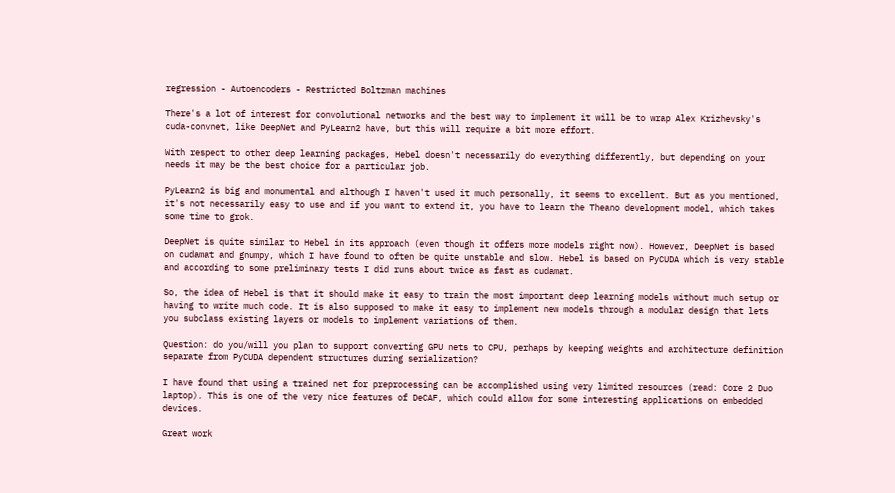regression - Autoencoders - Restricted Boltzman machines

There's a lot of interest for convolutional networks and the best way to implement it will be to wrap Alex Krizhevsky's cuda-convnet, like DeepNet and PyLearn2 have, but this will require a bit more effort.

With respect to other deep learning packages, Hebel doesn't necessarily do everything differently, but depending on your needs it may be the best choice for a particular job.

PyLearn2 is big and monumental and although I haven't used it much personally, it seems to excellent. But as you mentioned, it's not necessarily easy to use and if you want to extend it, you have to learn the Theano development model, which takes some time to grok.

DeepNet is quite similar to Hebel in its approach (even though it offers more models right now). However, DeepNet is based on cudamat and gnumpy, which I have found to often be quite unstable and slow. Hebel is based on PyCUDA which is very stable and according to some preliminary tests I did runs about twice as fast as cudamat.

So, the idea of Hebel is that it should make it easy to train the most important deep learning models without much setup or having to write much code. It is also supposed to make it easy to implement new models through a modular design that lets you subclass existing layers or models to implement variations of them.

Question: do you/will you plan to support converting GPU nets to CPU, perhaps by keeping weights and architecture definition separate from PyCUDA dependent structures during serialization?

I have found that using a trained net for preprocessing can be accomplished using very limited resources (read: Core 2 Duo laptop). This is one of the very nice features of DeCAF, which could allow for some interesting applications on embedded devices.

Great work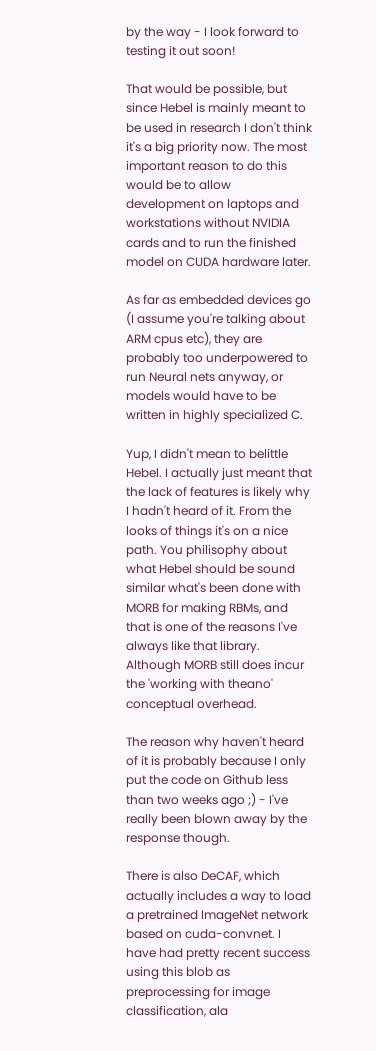by the way - I look forward to testing it out soon!

That would be possible, but since Hebel is mainly meant to be used in research I don't think it's a big priority now. The most important reason to do this would be to allow development on laptops and workstations without NVIDIA cards and to run the finished model on CUDA hardware later.

As far as embedded devices go (I assume you're talking about ARM cpus etc), they are probably too underpowered to run Neural nets anyway, or models would have to be written in highly specialized C.

Yup, I didn't mean to belittle Hebel. I actually just meant that the lack of features is likely why I hadn't heard of it. From the looks of things it's on a nice path. You philisophy about what Hebel should be sound similar what's been done with MORB for making RBMs, and that is one of the reasons I've always like that library. Although MORB still does incur the 'working with theano' conceptual overhead.

The reason why haven't heard of it is probably because I only put the code on Github less than two weeks ago ;) - I've really been blown away by the response though.

There is also DeCAF, which actually includes a way to load a pretrained ImageNet network based on cuda-convnet. I have had pretty recent success using this blob as preprocessing for image classification, ala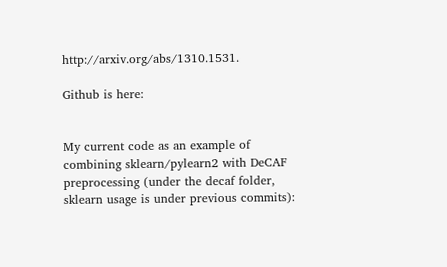http://arxiv.org/abs/1310.1531.

Github is here:


My current code as an example of combining sklearn/pylearn2 with DeCAF preprocessing (under the decaf folder, sklearn usage is under previous commits):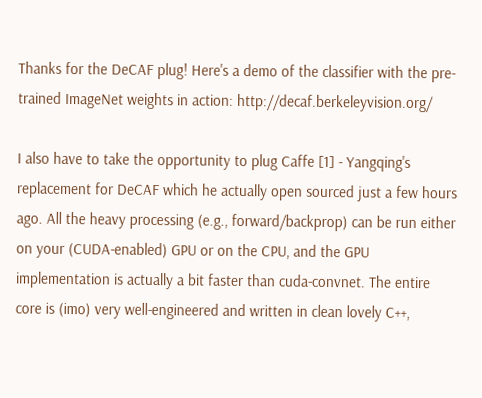Thanks for the DeCAF plug! Here's a demo of the classifier with the pre-trained ImageNet weights in action: http://decaf.berkeleyvision.org/

I also have to take the opportunity to plug Caffe [1] - Yangqing's replacement for DeCAF which he actually open sourced just a few hours ago. All the heavy processing (e.g., forward/backprop) can be run either on your (CUDA-enabled) GPU or on the CPU, and the GPU implementation is actually a bit faster than cuda-convnet. The entire core is (imo) very well-engineered and written in clean lovely C++,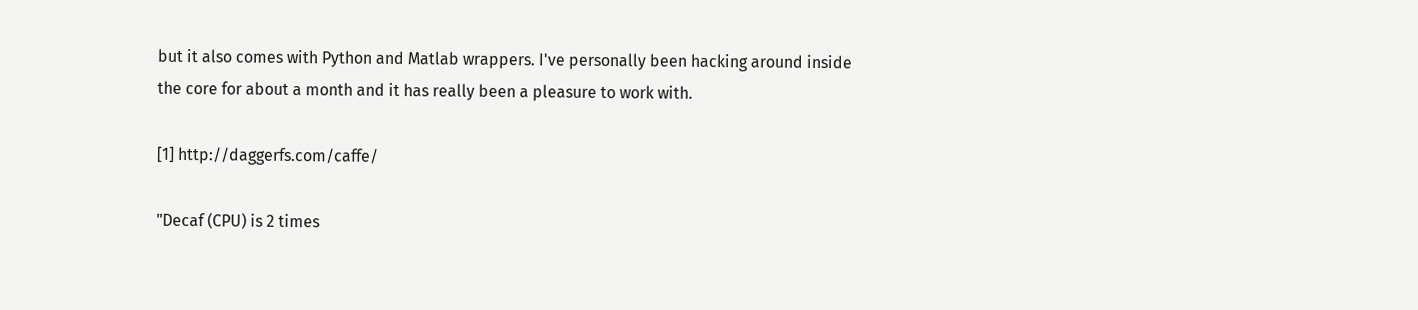but it also comes with Python and Matlab wrappers. I've personally been hacking around inside the core for about a month and it has really been a pleasure to work with.

[1] http://daggerfs.com/caffe/

"Decaf (CPU) is 2 times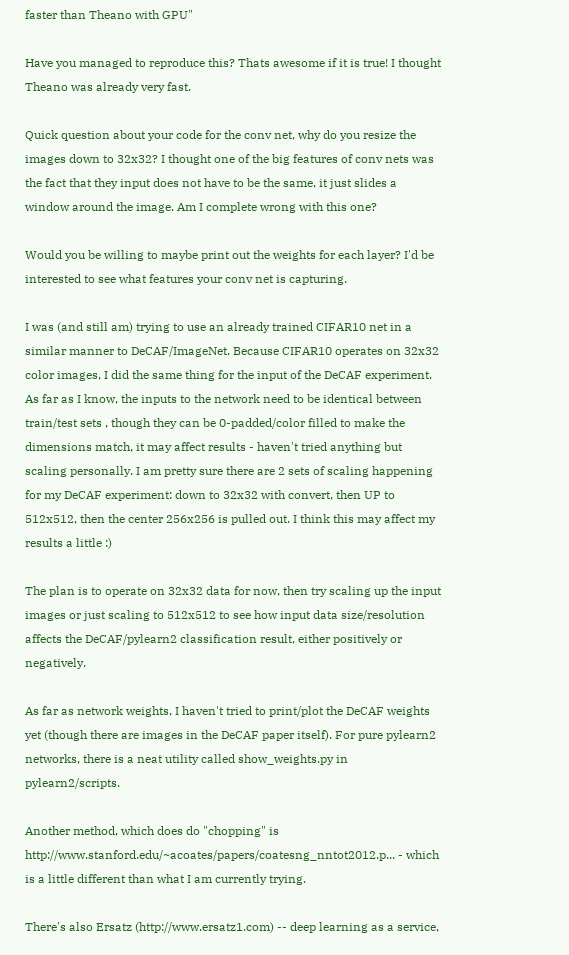faster than Theano with GPU"

Have you managed to reproduce this? Thats awesome if it is true! I thought Theano was already very fast.

Quick question about your code for the conv net, why do you resize the images down to 32x32? I thought one of the big features of conv nets was the fact that they input does not have to be the same, it just slides a window around the image. Am I complete wrong with this one?

Would you be willing to maybe print out the weights for each layer? I'd be interested to see what features your conv net is capturing.

I was (and still am) trying to use an already trained CIFAR10 net in a similar manner to DeCAF/ImageNet. Because CIFAR10 operates on 32x32 color images, I did the same thing for the input of the DeCAF experiment. As far as I know, the inputs to the network need to be identical between train/test sets , though they can be 0-padded/color filled to make the dimensions match, it may affect results - haven't tried anything but scaling personally. I am pretty sure there are 2 sets of scaling happening for my DeCAF experiment: down to 32x32 with convert, then UP to 512x512, then the center 256x256 is pulled out. I think this may affect my results a little :)

The plan is to operate on 32x32 data for now, then try scaling up the input images or just scaling to 512x512 to see how input data size/resolution affects the DeCAF/pylearn2 classification result, either positively or negatively.

As far as network weights, I haven't tried to print/plot the DeCAF weights yet (though there are images in the DeCAF paper itself). For pure pylearn2 networks, there is a neat utility called show_weights.py in pylearn2/scripts.

Another method, which does do "chopping" is http://www.stanford.edu/~acoates/papers/coatesng_nntot2012.p... - which is a little different than what I am currently trying.

There's also Ersatz (http://www.ersatz1.com) -- deep learning as a service,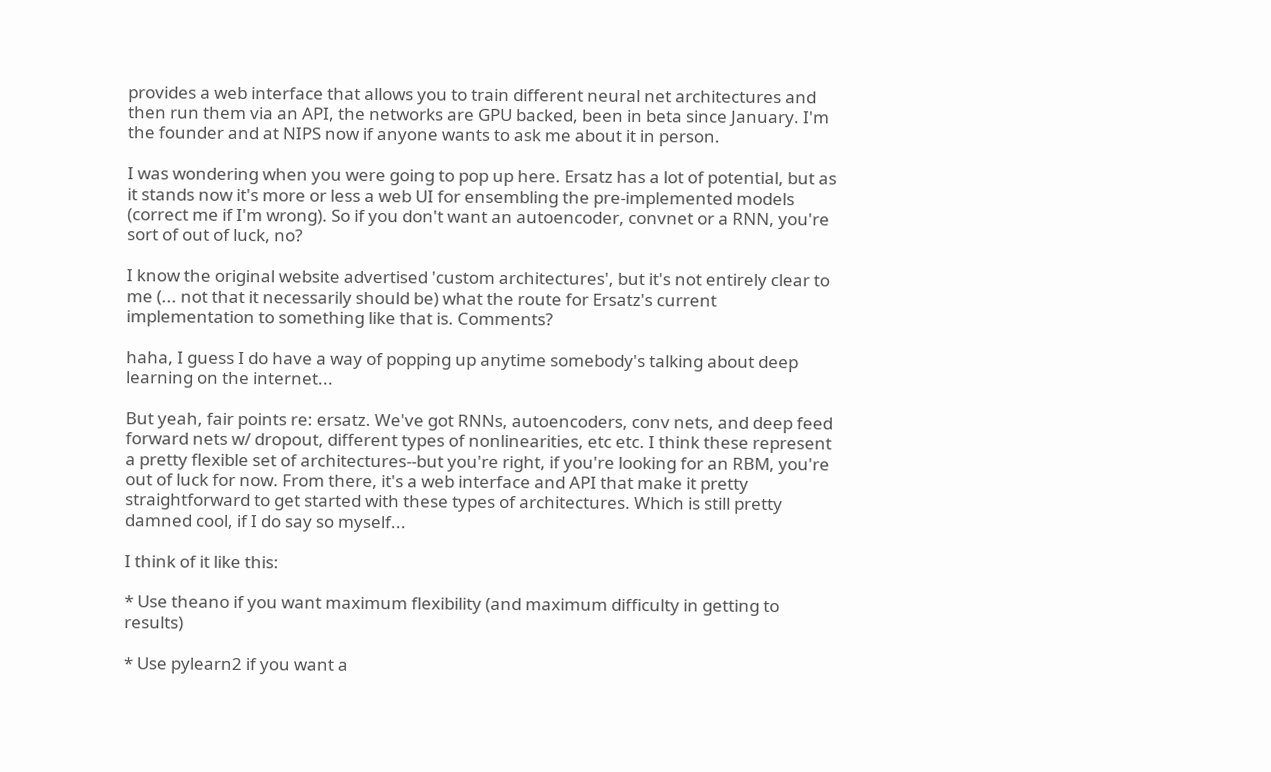provides a web interface that allows you to train different neural net architectures and then run them via an API, the networks are GPU backed, been in beta since January. I'm the founder and at NIPS now if anyone wants to ask me about it in person.

I was wondering when you were going to pop up here. Ersatz has a lot of potential, but as it stands now it's more or less a web UI for ensembling the pre-implemented models (correct me if I'm wrong). So if you don't want an autoencoder, convnet or a RNN, you're sort of out of luck, no?

I know the original website advertised 'custom architectures', but it's not entirely clear to me (... not that it necessarily should be) what the route for Ersatz's current implementation to something like that is. Comments?

haha, I guess I do have a way of popping up anytime somebody's talking about deep learning on the internet...

But yeah, fair points re: ersatz. We've got RNNs, autoencoders, conv nets, and deep feed forward nets w/ dropout, different types of nonlinearities, etc etc. I think these represent a pretty flexible set of architectures--but you're right, if you're looking for an RBM, you're out of luck for now. From there, it's a web interface and API that make it pretty straightforward to get started with these types of architectures. Which is still pretty damned cool, if I do say so myself...

I think of it like this:

* Use theano if you want maximum flexibility (and maximum difficulty in getting to results)

* Use pylearn2 if you want a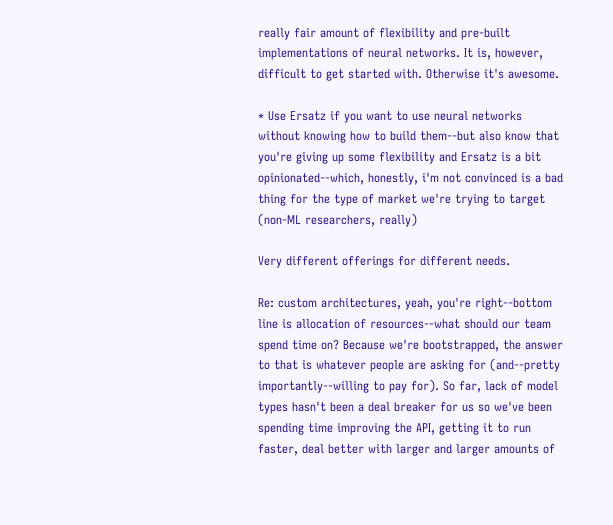really fair amount of flexibility and pre-built implementations of neural networks. It is, however, difficult to get started with. Otherwise it's awesome.

* Use Ersatz if you want to use neural networks without knowing how to build them--but also know that you're giving up some flexibility and Ersatz is a bit opinionated--which, honestly, i'm not convinced is a bad thing for the type of market we're trying to target (non-ML researchers, really)

Very different offerings for different needs.

Re: custom architectures, yeah, you're right--bottom line is allocation of resources--what should our team spend time on? Because we're bootstrapped, the answer to that is whatever people are asking for (and--pretty importantly--willing to pay for). So far, lack of model types hasn't been a deal breaker for us so we've been spending time improving the API, getting it to run faster, deal better with larger and larger amounts of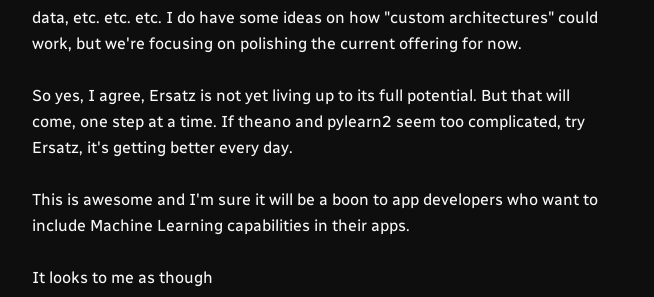data, etc. etc. etc. I do have some ideas on how "custom architectures" could work, but we're focusing on polishing the current offering for now.

So yes, I agree, Ersatz is not yet living up to its full potential. But that will come, one step at a time. If theano and pylearn2 seem too complicated, try Ersatz, it's getting better every day.

This is awesome and I'm sure it will be a boon to app developers who want to include Machine Learning capabilities in their apps.

It looks to me as though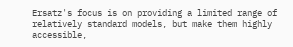Ersatz's focus is on providing a limited range of relatively standard models, but make them highly accessible,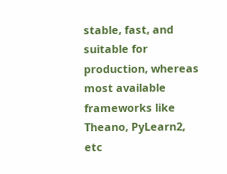stable, fast, and suitable for production, whereas most available frameworks like Theano, PyLearn2, etc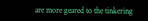are more geared to the tinkering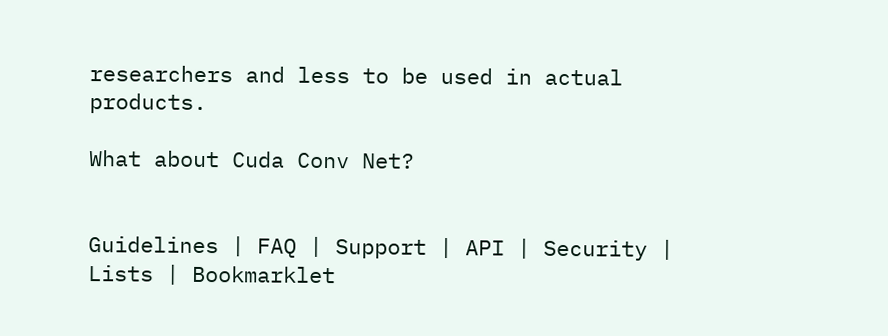researchers and less to be used in actual products.

What about Cuda Conv Net?


Guidelines | FAQ | Support | API | Security | Lists | Bookmarklet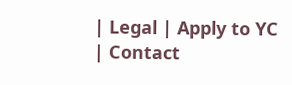| Legal | Apply to YC | Contact